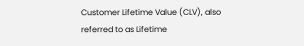Customer Lifetime Value (CLV), also referred to as Lifetime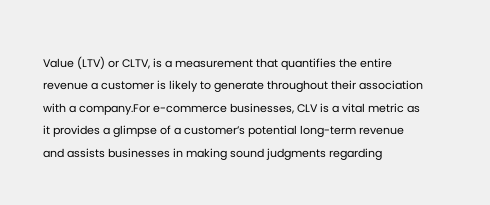Value (LTV) or CLTV, is a measurement that quantifies the entire revenue a customer is likely to generate throughout their association with a company.For e-commerce businesses, CLV is a vital metric as it provides a glimpse of a customer’s potential long-term revenue and assists businesses in making sound judgments regarding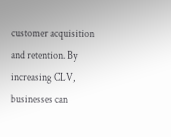customer acquisition and retention. By increasing CLV, businesses can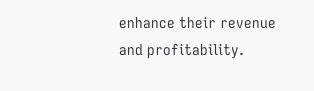enhance their revenue and profitability.